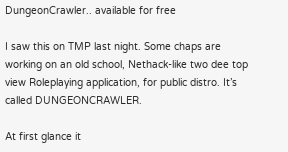DungeonCrawler.. available for free

I saw this on TMP last night. Some chaps are working on an old school, Nethack-like two dee top view Roleplaying application, for public distro. It’s called DUNGEONCRAWLER.

At first glance it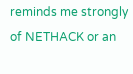reminds me strongly of NETHACK or an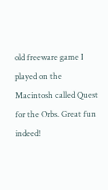old freeware game I played on the Macintosh called Quest for the Orbs. Great fun indeed!